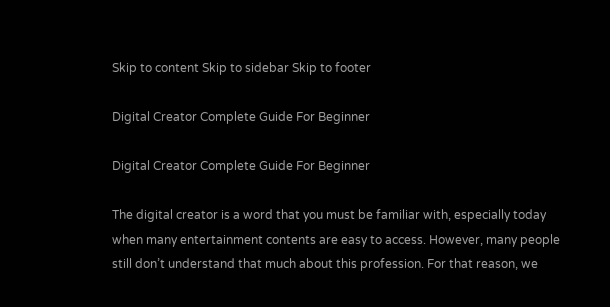Skip to content Skip to sidebar Skip to footer

Digital Creator Complete Guide For Beginner

Digital Creator Complete Guide For Beginner

The digital creator is a word that you must be familiar with, especially today when many entertainment contents are easy to access. However, many people still don’t understand that much about this profession. For that reason, we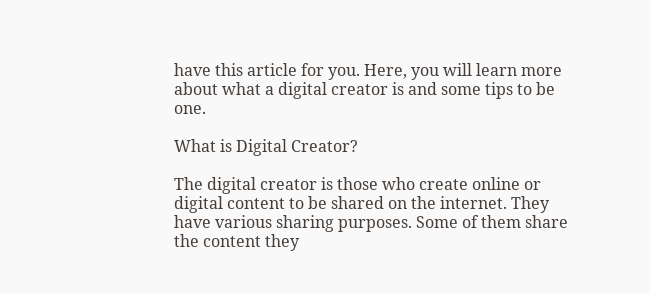have this article for you. Here, you will learn more about what a digital creator is and some tips to be one.

What is Digital Creator?

The digital creator is those who create online or digital content to be shared on the internet. They have various sharing purposes. Some of them share the content they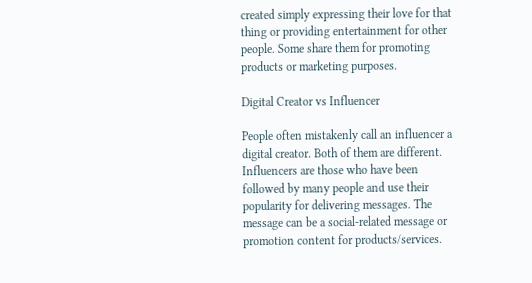created simply expressing their love for that thing or providing entertainment for other people. Some share them for promoting products or marketing purposes.

Digital Creator vs Influencer

People often mistakenly call an influencer a digital creator. Both of them are different. Influencers are those who have been followed by many people and use their popularity for delivering messages. The message can be a social-related message or promotion content for products/services.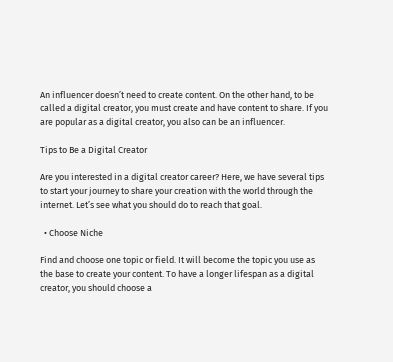An influencer doesn’t need to create content. On the other hand, to be called a digital creator, you must create and have content to share. If you are popular as a digital creator, you also can be an influencer.

Tips to Be a Digital Creator

Are you interested in a digital creator career? Here, we have several tips to start your journey to share your creation with the world through the internet. Let’s see what you should do to reach that goal.

  • Choose Niche

Find and choose one topic or field. It will become the topic you use as the base to create your content. To have a longer lifespan as a digital creator, you should choose a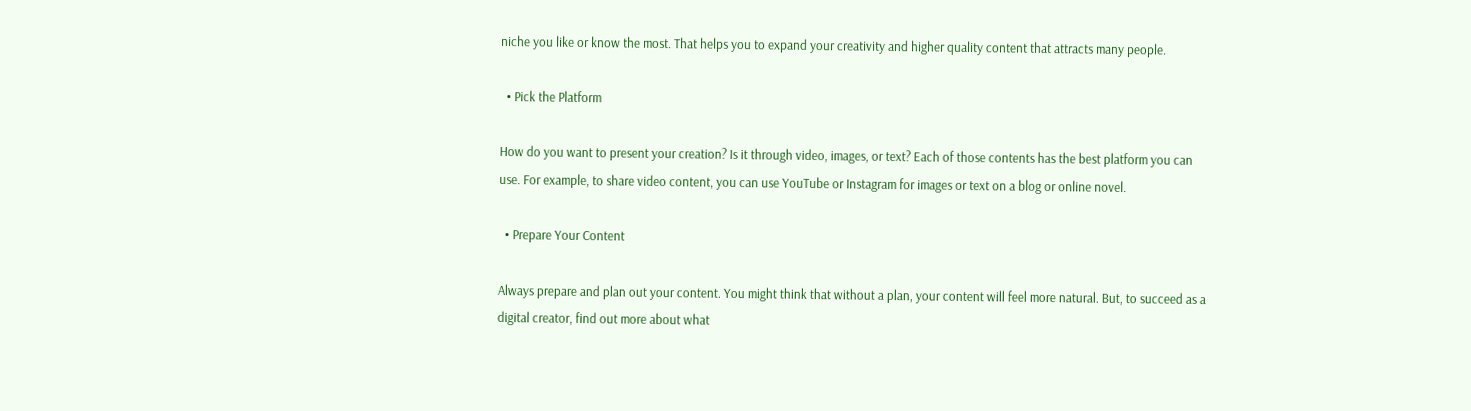niche you like or know the most. That helps you to expand your creativity and higher quality content that attracts many people.

  • Pick the Platform

How do you want to present your creation? Is it through video, images, or text? Each of those contents has the best platform you can use. For example, to share video content, you can use YouTube or Instagram for images or text on a blog or online novel.

  • Prepare Your Content

Always prepare and plan out your content. You might think that without a plan, your content will feel more natural. But, to succeed as a digital creator, find out more about what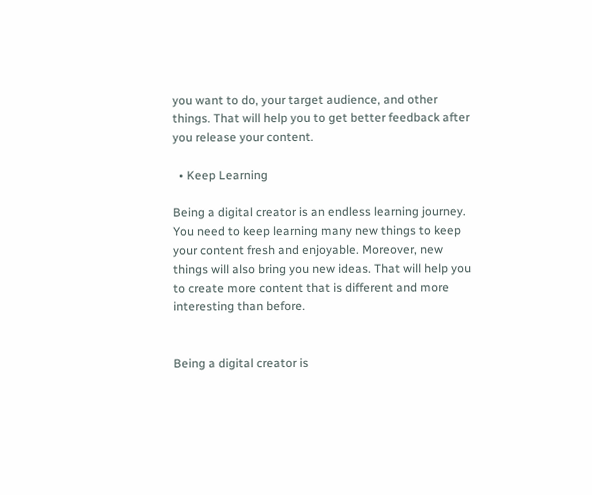you want to do, your target audience, and other things. That will help you to get better feedback after you release your content.

  • Keep Learning

Being a digital creator is an endless learning journey. You need to keep learning many new things to keep your content fresh and enjoyable. Moreover, new things will also bring you new ideas. That will help you to create more content that is different and more interesting than before.


Being a digital creator is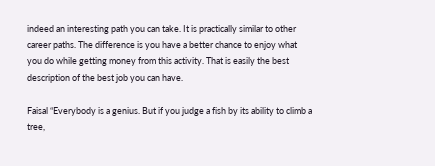indeed an interesting path you can take. It is practically similar to other career paths. The difference is you have a better chance to enjoy what you do while getting money from this activity. That is easily the best description of the best job you can have.

Faisal “Everybody is a genius. But if you judge a fish by its ability to climb a tree,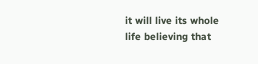it will live its whole life believing that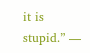it is stupid.” —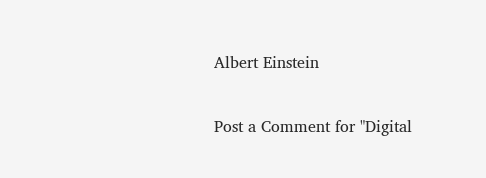Albert Einstein

Post a Comment for "Digital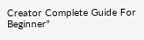Creator Complete Guide For Beginner"